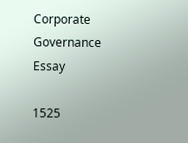Corporate Governance Essay

1525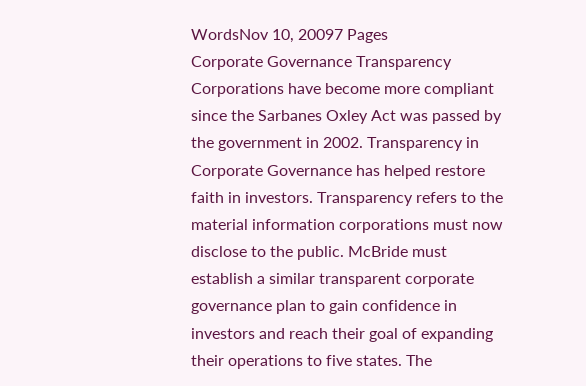WordsNov 10, 20097 Pages
Corporate Governance Transparency Corporations have become more compliant since the Sarbanes Oxley Act was passed by the government in 2002. Transparency in Corporate Governance has helped restore faith in investors. Transparency refers to the material information corporations must now disclose to the public. McBride must establish a similar transparent corporate governance plan to gain confidence in investors and reach their goal of expanding their operations to five states. The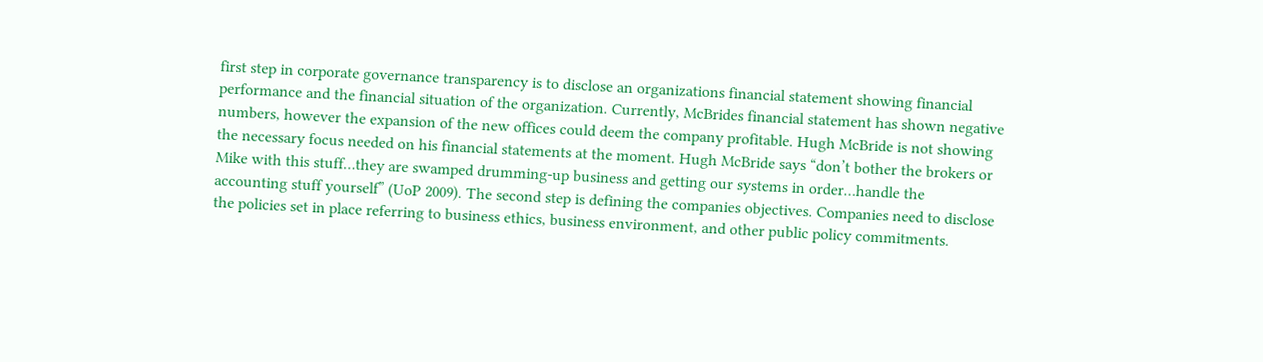first step in corporate governance transparency is to disclose an organizations financial statement showing financial performance and the financial situation of the organization. Currently, McBrides financial statement has shown negative numbers, however the expansion of the new offices could deem the company profitable. Hugh McBride is not showing the necessary focus needed on his financial statements at the moment. Hugh McBride says “don’t bother the brokers or Mike with this stuff…they are swamped drumming-up business and getting our systems in order…handle the accounting stuff yourself” (UoP 2009). The second step is defining the companies objectives. Companies need to disclose the policies set in place referring to business ethics, business environment, and other public policy commitments.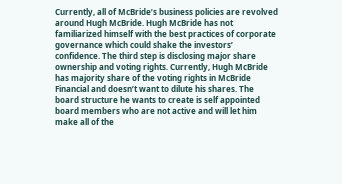Currently, all of McBride’s business policies are revolved around Hugh McBride. Hugh McBride has not familiarized himself with the best practices of corporate governance which could shake the investors’ confidence. The third step is disclosing major share ownership and voting rights. Currently, Hugh McBride has majority share of the voting rights in McBride Financial and doesn’t want to dilute his shares. The board structure he wants to create is self appointed board members who are not active and will let him make all of the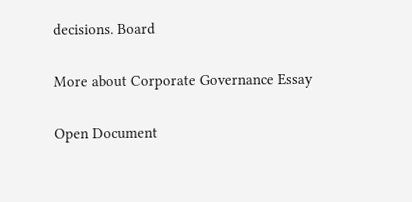decisions. Board

More about Corporate Governance Essay

Open Document